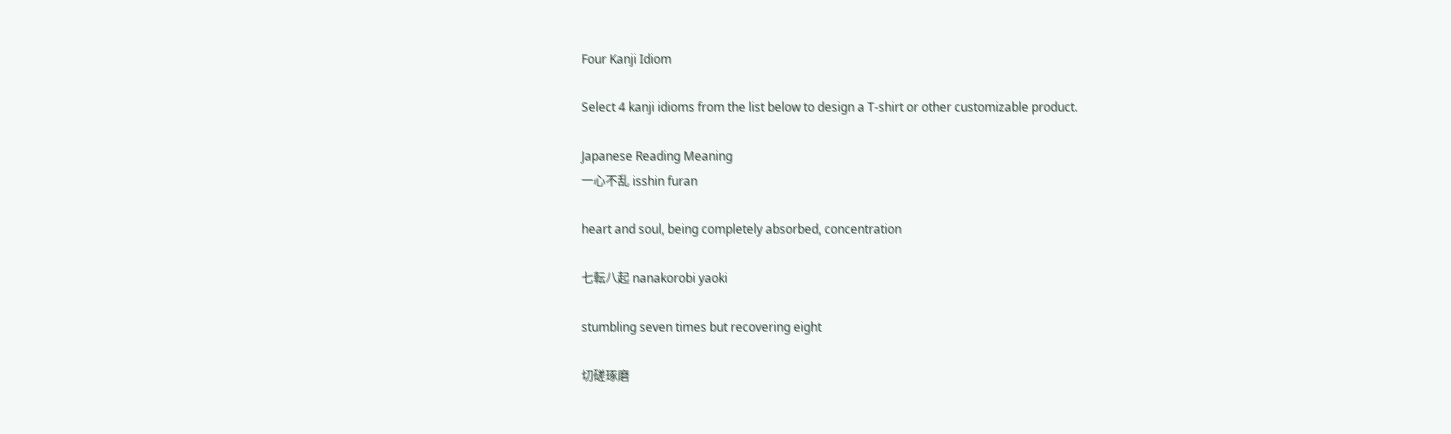Four Kanji Idiom

Select 4 kanji idioms from the list below to design a T-shirt or other customizable product.

Japanese Reading Meaning
一心不乱 isshin furan

heart and soul, being completely absorbed, concentration

七転八起 nanakorobi yaoki

stumbling seven times but recovering eight

切磋琢磨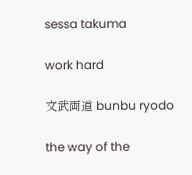sessa takuma

work hard

文武両道 bunbu ryodo

the way of the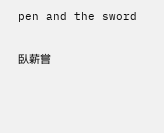pen and the sword

臥薪嘗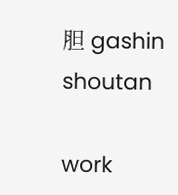胆 gashin shoutan

work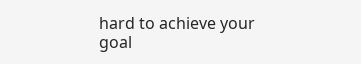hard to achieve your goal